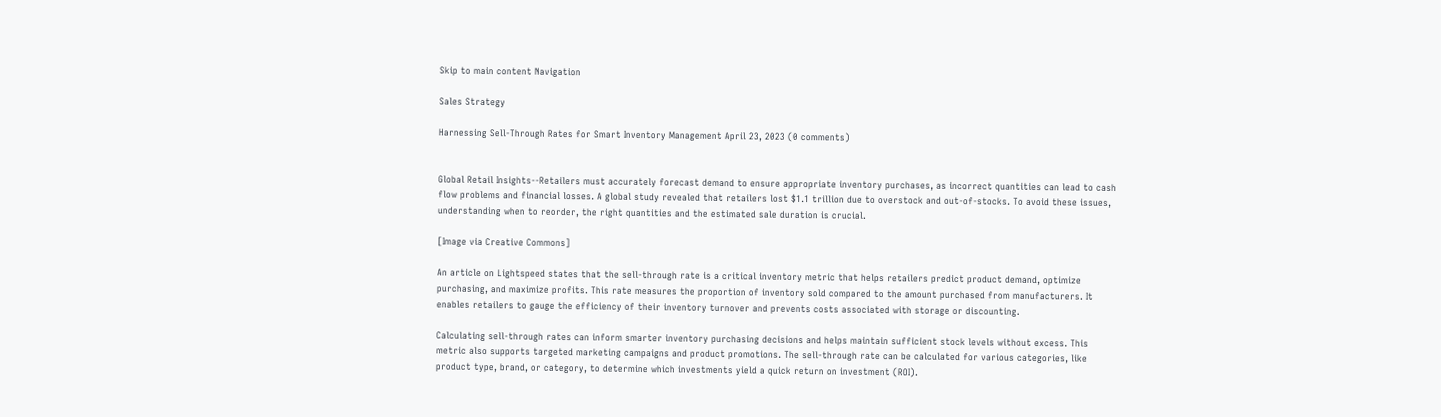Skip to main content Navigation

Sales Strategy

Harnessing Sell-Through Rates for Smart Inventory Management April 23, 2023 (0 comments)


Global Retail Insights--Retailers must accurately forecast demand to ensure appropriate inventory purchases, as incorrect quantities can lead to cash flow problems and financial losses. A global study revealed that retailers lost $1.1 trillion due to overstock and out-of-stocks. To avoid these issues, understanding when to reorder, the right quantities and the estimated sale duration is crucial.

[Image via Creative Commons]

An article on Lightspeed states that the sell-through rate is a critical inventory metric that helps retailers predict product demand, optimize purchasing, and maximize profits. This rate measures the proportion of inventory sold compared to the amount purchased from manufacturers. It enables retailers to gauge the efficiency of their inventory turnover and prevents costs associated with storage or discounting.

Calculating sell-through rates can inform smarter inventory purchasing decisions and helps maintain sufficient stock levels without excess. This metric also supports targeted marketing campaigns and product promotions. The sell-through rate can be calculated for various categories, like product type, brand, or category, to determine which investments yield a quick return on investment (ROI).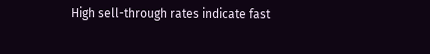High sell-through rates indicate fast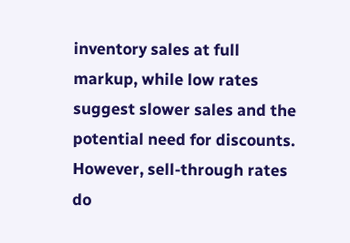inventory sales at full markup, while low rates suggest slower sales and the potential need for discounts. However, sell-through rates do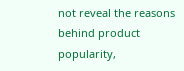not reveal the reasons behind product popularity,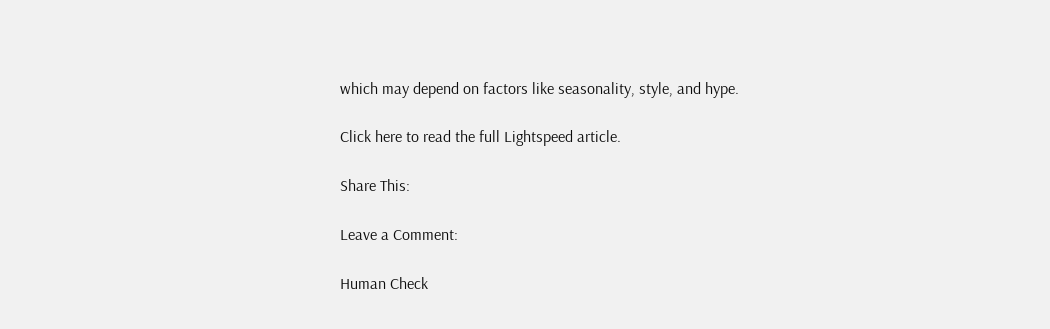which may depend on factors like seasonality, style, and hype.

Click here to read the full Lightspeed article.

Share This:

Leave a Comment:

Human Check